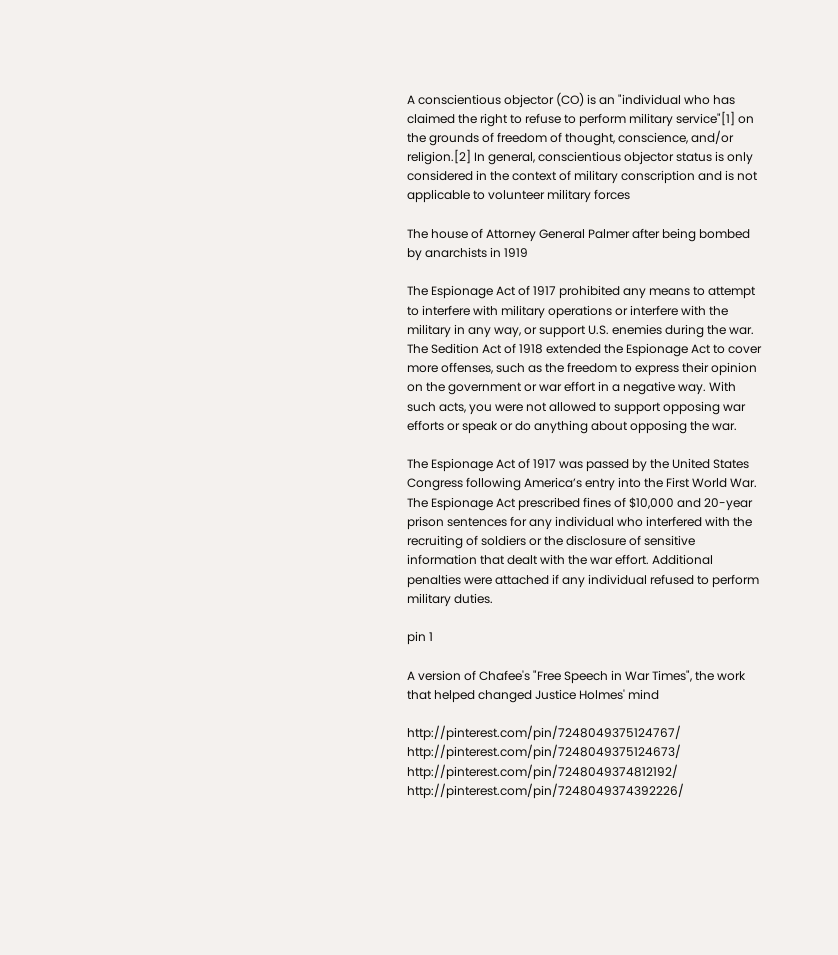A conscientious objector (CO) is an "individual who has claimed the right to refuse to perform military service"[1] on the grounds of freedom of thought, conscience, and/or religion.[2] In general, conscientious objector status is only considered in the context of military conscription and is not applicable to volunteer military forces

The house of Attorney General Palmer after being bombed by anarchists in 1919

The Espionage Act of 1917 prohibited any means to attempt to interfere with military operations or interfere with the military in any way, or support U.S. enemies during the war. The Sedition Act of 1918 extended the Espionage Act to cover more offenses, such as the freedom to express their opinion on the government or war effort in a negative way. With such acts, you were not allowed to support opposing war efforts or speak or do anything about opposing the war.

The Espionage Act of 1917 was passed by the United States Congress following America’s entry into the First World War. The Espionage Act prescribed fines of $10,000 and 20-year prison sentences for any individual who interfered with the recruiting of soldiers or the disclosure of sensitive information that dealt with the war effort. Additional penalties were attached if any individual refused to perform military duties.

pin 1

A version of Chafee's "Free Speech in War Times", the work that helped changed Justice Holmes' mind

http://pinterest.com/pin/7248049375124767/ http://pinterest.com/pin/7248049375124673/ http://pinterest.com/pin/7248049374812192/ http://pinterest.com/pin/7248049374392226/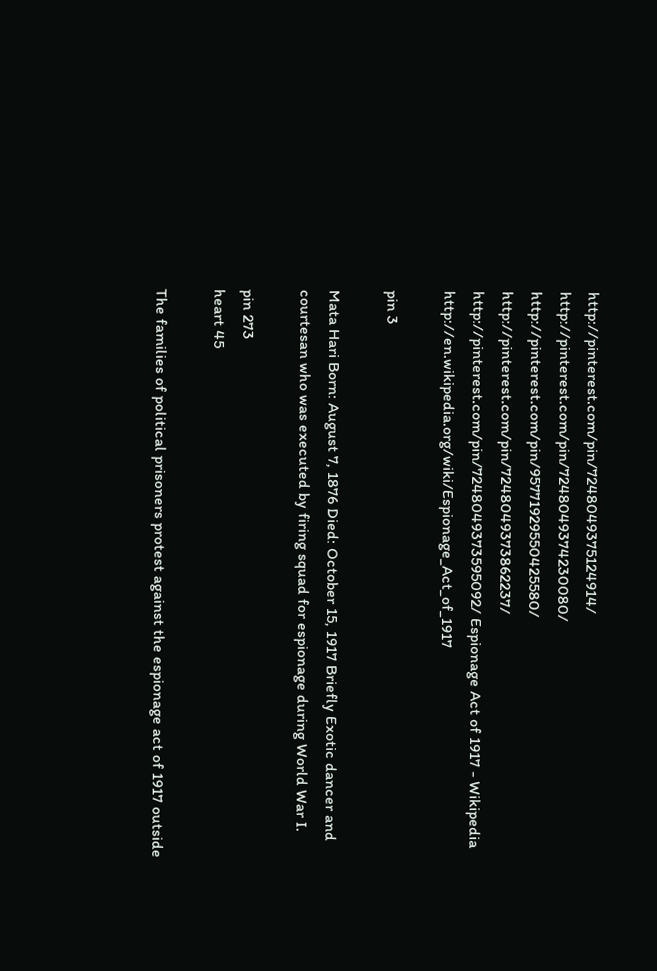http://pinterest.com/pin/7248049375124914/ http://pinterest.com/pin/7248049374230080/ http://pinterest.com/pin/95771929550425580/ http://pinterest.com/pin/7248049373862237/ http://pinterest.com/pin/7248049373595092/ Espionage Act of 1917 - Wikipedia http://en.wikipedia.org/wiki/Espionage_Act_of_1917

pin 3

Mata Hari Born: August 7, 1876 Died: October 15, 1917 Briefly Exotic dancer and courtesan who was executed by firing squad for espionage during World War I.

pin 273
heart 45

The families of political prisoners protest against the espionage act of 1917 outside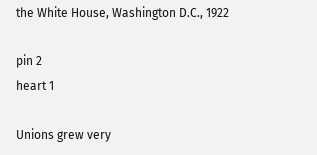the White House, Washington D.C., 1922

pin 2
heart 1

Unions grew very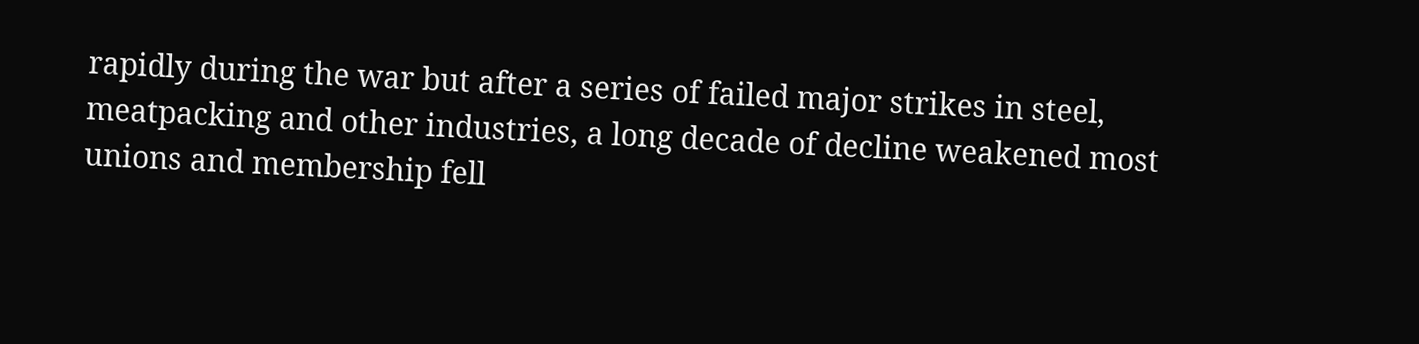rapidly during the war but after a series of failed major strikes in steel, meatpacking and other industries, a long decade of decline weakened most unions and membership fell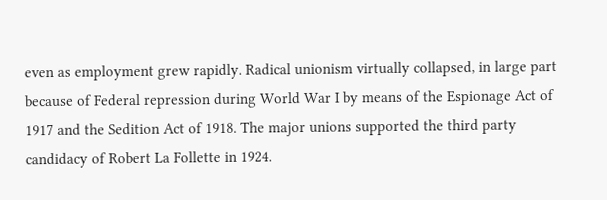even as employment grew rapidly. Radical unionism virtually collapsed, in large part because of Federal repression during World War I by means of the Espionage Act of 1917 and the Sedition Act of 1918. The major unions supported the third party candidacy of Robert La Follette in 1924.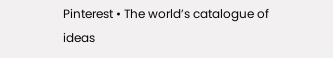Pinterest • The world’s catalogue of ideas